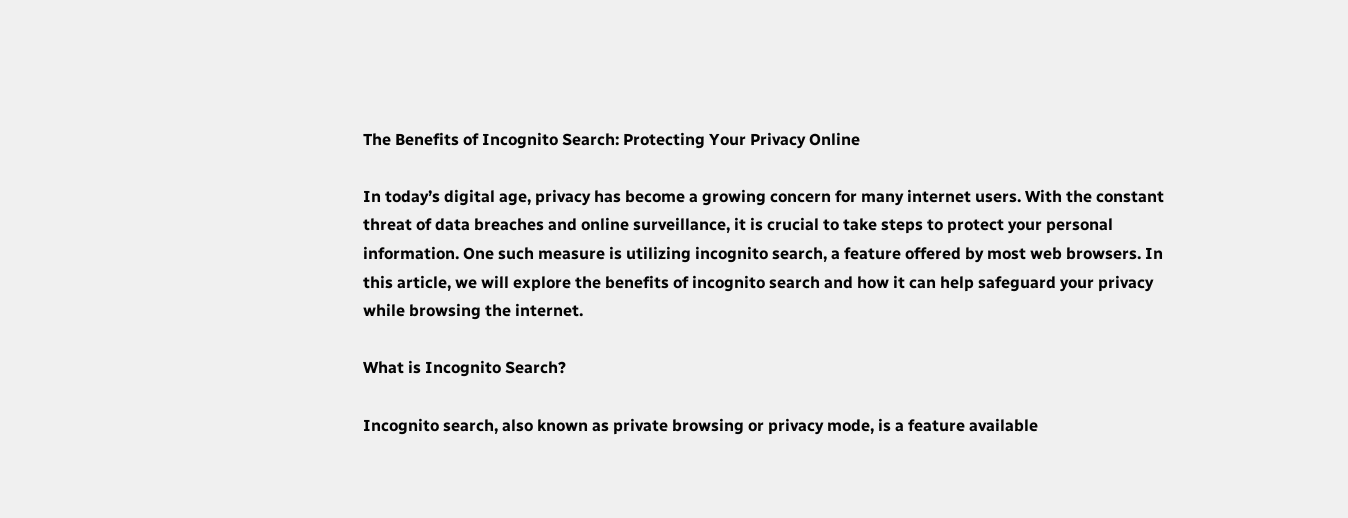The Benefits of Incognito Search: Protecting Your Privacy Online

In today’s digital age, privacy has become a growing concern for many internet users. With the constant threat of data breaches and online surveillance, it is crucial to take steps to protect your personal information. One such measure is utilizing incognito search, a feature offered by most web browsers. In this article, we will explore the benefits of incognito search and how it can help safeguard your privacy while browsing the internet.

What is Incognito Search?

Incognito search, also known as private browsing or privacy mode, is a feature available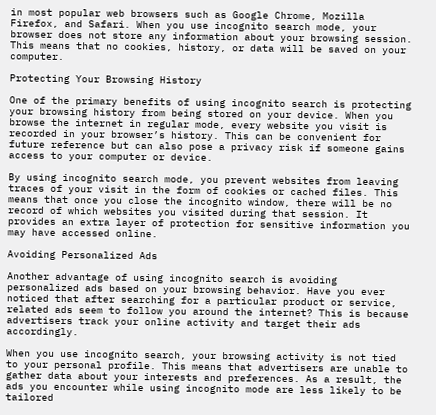in most popular web browsers such as Google Chrome, Mozilla Firefox, and Safari. When you use incognito search mode, your browser does not store any information about your browsing session. This means that no cookies, history, or data will be saved on your computer.

Protecting Your Browsing History

One of the primary benefits of using incognito search is protecting your browsing history from being stored on your device. When you browse the internet in regular mode, every website you visit is recorded in your browser’s history. This can be convenient for future reference but can also pose a privacy risk if someone gains access to your computer or device.

By using incognito search mode, you prevent websites from leaving traces of your visit in the form of cookies or cached files. This means that once you close the incognito window, there will be no record of which websites you visited during that session. It provides an extra layer of protection for sensitive information you may have accessed online.

Avoiding Personalized Ads

Another advantage of using incognito search is avoiding personalized ads based on your browsing behavior. Have you ever noticed that after searching for a particular product or service, related ads seem to follow you around the internet? This is because advertisers track your online activity and target their ads accordingly.

When you use incognito search, your browsing activity is not tied to your personal profile. This means that advertisers are unable to gather data about your interests and preferences. As a result, the ads you encounter while using incognito mode are less likely to be tailored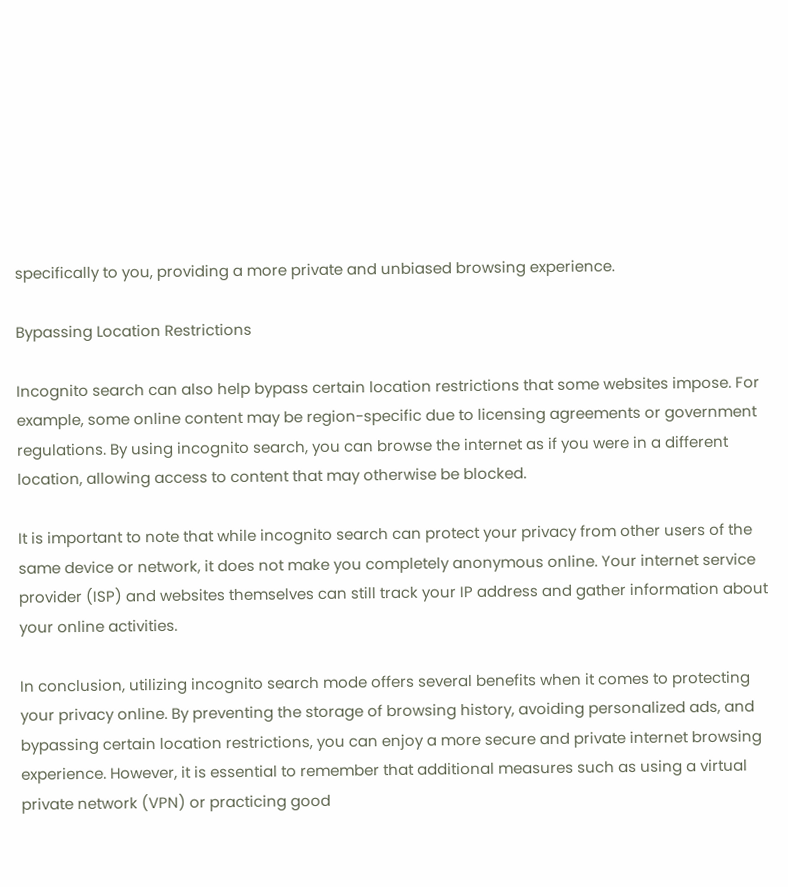specifically to you, providing a more private and unbiased browsing experience.

Bypassing Location Restrictions

Incognito search can also help bypass certain location restrictions that some websites impose. For example, some online content may be region-specific due to licensing agreements or government regulations. By using incognito search, you can browse the internet as if you were in a different location, allowing access to content that may otherwise be blocked.

It is important to note that while incognito search can protect your privacy from other users of the same device or network, it does not make you completely anonymous online. Your internet service provider (ISP) and websites themselves can still track your IP address and gather information about your online activities.

In conclusion, utilizing incognito search mode offers several benefits when it comes to protecting your privacy online. By preventing the storage of browsing history, avoiding personalized ads, and bypassing certain location restrictions, you can enjoy a more secure and private internet browsing experience. However, it is essential to remember that additional measures such as using a virtual private network (VPN) or practicing good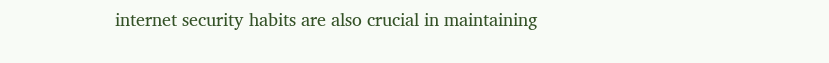internet security habits are also crucial in maintaining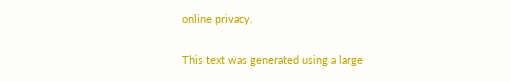online privacy.

This text was generated using a large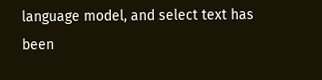language model, and select text has been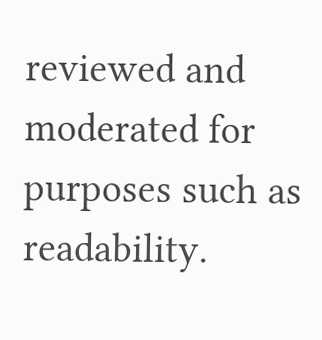reviewed and moderated for purposes such as readability.